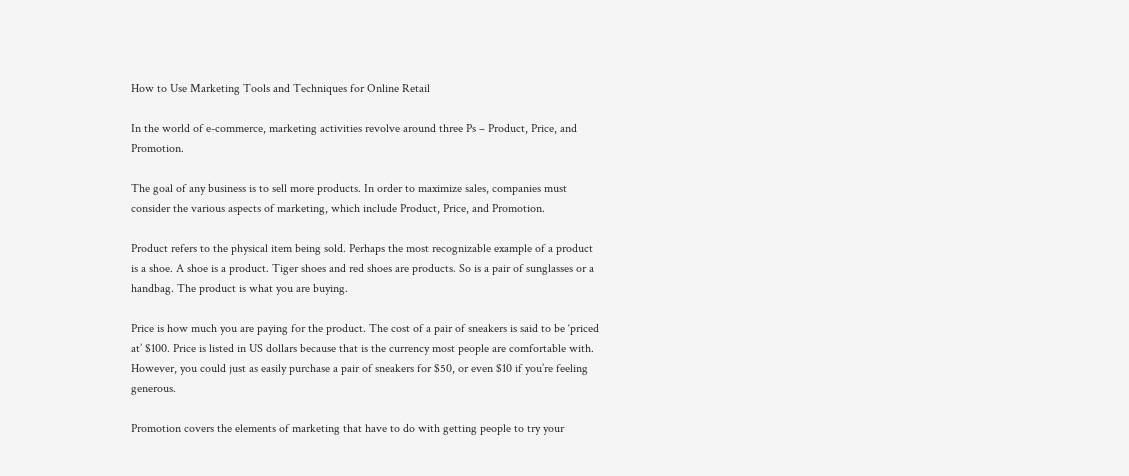How to Use Marketing Tools and Techniques for Online Retail

In the world of e-commerce, marketing activities revolve around three Ps – Product, Price, and Promotion.

The goal of any business is to sell more products. In order to maximize sales, companies must consider the various aspects of marketing, which include Product, Price, and Promotion.

Product refers to the physical item being sold. Perhaps the most recognizable example of a product is a shoe. A shoe is a product. Tiger shoes and red shoes are products. So is a pair of sunglasses or a handbag. The product is what you are buying.

Price is how much you are paying for the product. The cost of a pair of sneakers is said to be ‘priced at’ $100. Price is listed in US dollars because that is the currency most people are comfortable with. However, you could just as easily purchase a pair of sneakers for $50, or even $10 if you’re feeling generous.

Promotion covers the elements of marketing that have to do with getting people to try your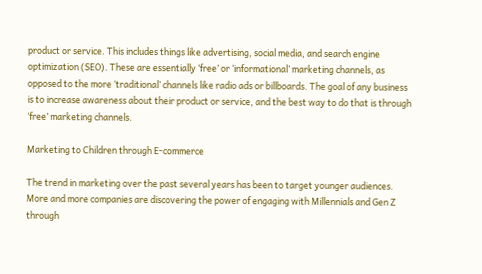product or service. This includes things like advertising, social media, and search engine optimization (SEO). These are essentially ‘free’ or ‘informational’ marketing channels, as opposed to the more ‘traditional’ channels like radio ads or billboards. The goal of any business is to increase awareness about their product or service, and the best way to do that is through ‘free’ marketing channels.

Marketing to Children through E-commerce

The trend in marketing over the past several years has been to target younger audiences. More and more companies are discovering the power of engaging with Millennials and Gen Z through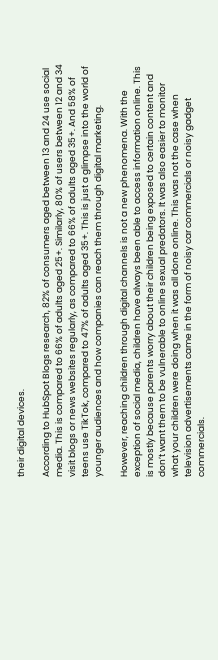their digital devices.

According to HubSpot Blogs research, 82% of consumers aged between 13 and 24 use social media. This is compared to 66% of adults aged 25+. Similarly, 80% of users between 12 and 34 visit blogs or news websites regularly, as compared to 66% of adults aged 35+. And 58% of teens use TikTok, compared to 47% of adults aged 35+. This is just a glimpse into the world of younger audiences and how companies can reach them through digital marketing.

However, reaching children through digital channels is not a new phenomena. With the exception of social media, children have always been able to access information online. This is mostly because parents worry about their children being exposed to certain content and don’t want them to be vulnerable to online sexual predators. It was also easier to monitor what your children were doing when it was all done online. This was not the case when television advertisements came in the form of noisy car commercials or noisy gadget commercials.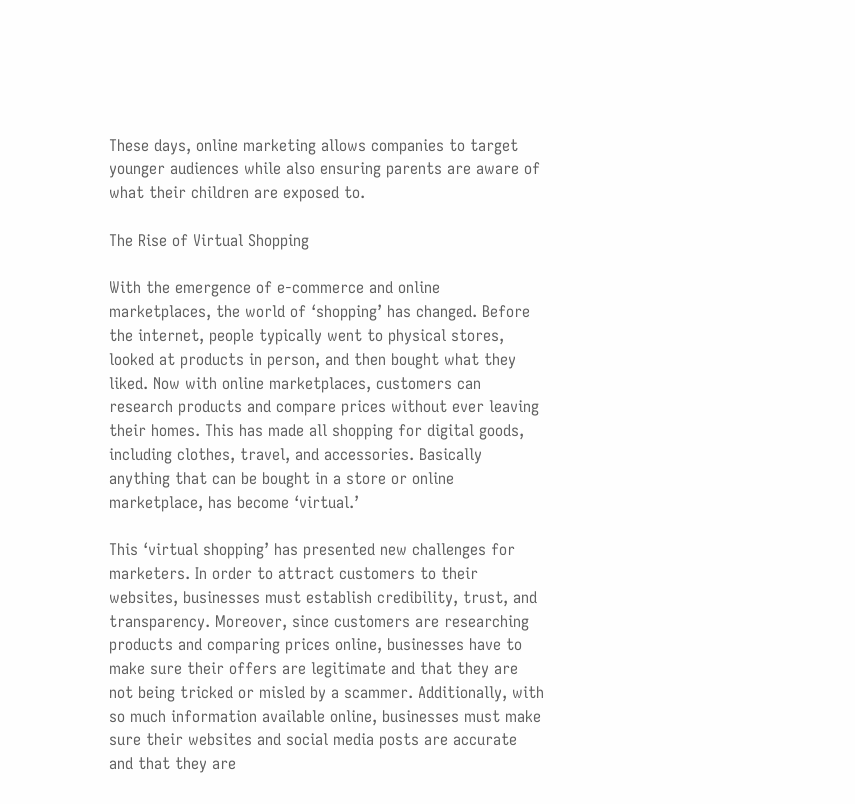These days, online marketing allows companies to target younger audiences while also ensuring parents are aware of what their children are exposed to.

The Rise of Virtual Shopping

With the emergence of e-commerce and online marketplaces, the world of ‘shopping’ has changed. Before the internet, people typically went to physical stores, looked at products in person, and then bought what they liked. Now with online marketplaces, customers can research products and compare prices without ever leaving their homes. This has made all shopping for digital goods, including clothes, travel, and accessories. Basically anything that can be bought in a store or online marketplace, has become ‘virtual.’

This ‘virtual shopping’ has presented new challenges for marketers. In order to attract customers to their websites, businesses must establish credibility, trust, and transparency. Moreover, since customers are researching products and comparing prices online, businesses have to make sure their offers are legitimate and that they are not being tricked or misled by a scammer. Additionally, with so much information available online, businesses must make sure their websites and social media posts are accurate and that they are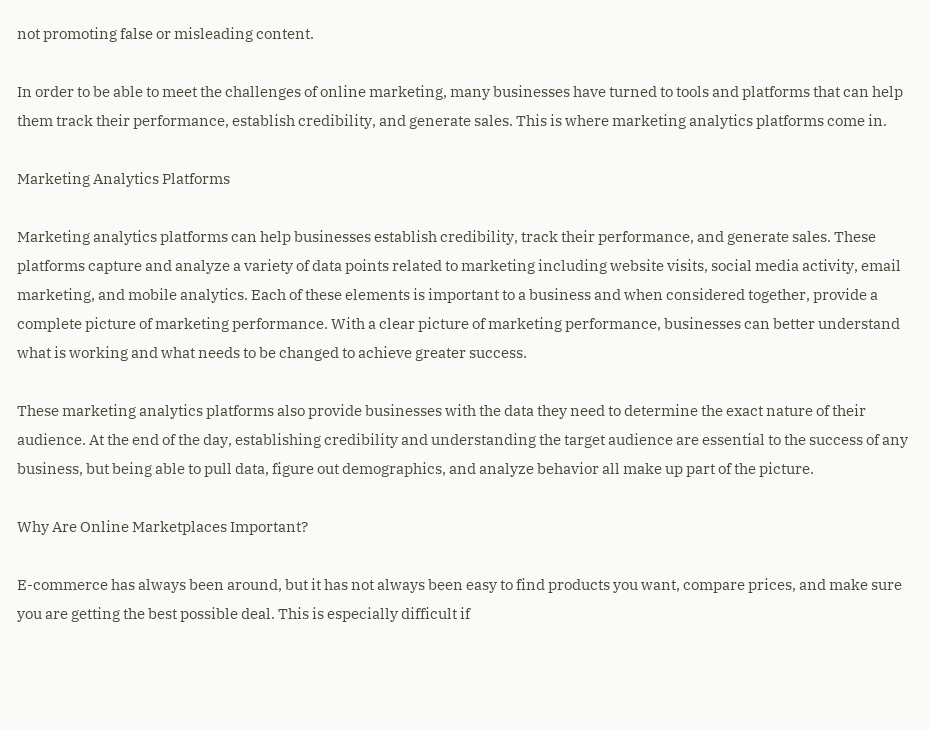not promoting false or misleading content.

In order to be able to meet the challenges of online marketing, many businesses have turned to tools and platforms that can help them track their performance, establish credibility, and generate sales. This is where marketing analytics platforms come in.

Marketing Analytics Platforms

Marketing analytics platforms can help businesses establish credibility, track their performance, and generate sales. These platforms capture and analyze a variety of data points related to marketing including website visits, social media activity, email marketing, and mobile analytics. Each of these elements is important to a business and when considered together, provide a complete picture of marketing performance. With a clear picture of marketing performance, businesses can better understand what is working and what needs to be changed to achieve greater success.

These marketing analytics platforms also provide businesses with the data they need to determine the exact nature of their audience. At the end of the day, establishing credibility and understanding the target audience are essential to the success of any business, but being able to pull data, figure out demographics, and analyze behavior all make up part of the picture.

Why Are Online Marketplaces Important?

E-commerce has always been around, but it has not always been easy to find products you want, compare prices, and make sure you are getting the best possible deal. This is especially difficult if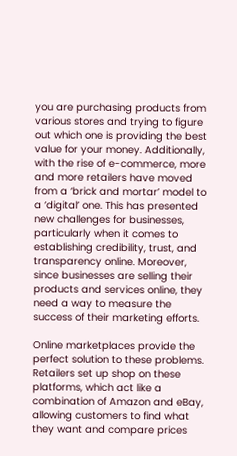you are purchasing products from various stores and trying to figure out which one is providing the best value for your money. Additionally, with the rise of e-commerce, more and more retailers have moved from a ‘brick and mortar’ model to a ‘digital’ one. This has presented new challenges for businesses, particularly when it comes to establishing credibility, trust, and transparency online. Moreover, since businesses are selling their products and services online, they need a way to measure the success of their marketing efforts.

Online marketplaces provide the perfect solution to these problems. Retailers set up shop on these platforms, which act like a combination of Amazon and eBay, allowing customers to find what they want and compare prices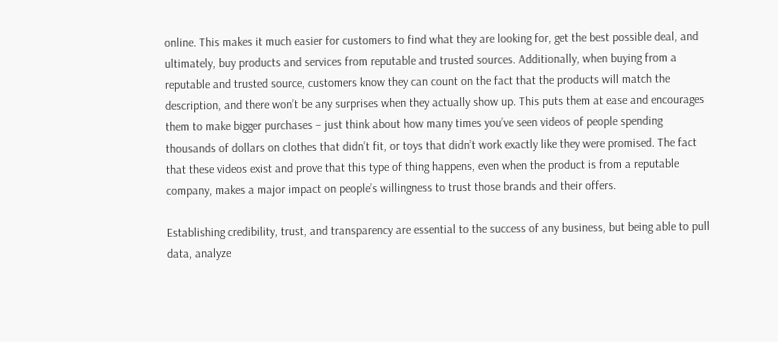online. This makes it much easier for customers to find what they are looking for, get the best possible deal, and ultimately, buy products and services from reputable and trusted sources. Additionally, when buying from a reputable and trusted source, customers know they can count on the fact that the products will match the description, and there won’t be any surprises when they actually show up. This puts them at ease and encourages them to make bigger purchases – just think about how many times you’ve seen videos of people spending thousands of dollars on clothes that didn’t fit, or toys that didn’t work exactly like they were promised. The fact that these videos exist and prove that this type of thing happens, even when the product is from a reputable company, makes a major impact on people’s willingness to trust those brands and their offers.

Establishing credibility, trust, and transparency are essential to the success of any business, but being able to pull data, analyze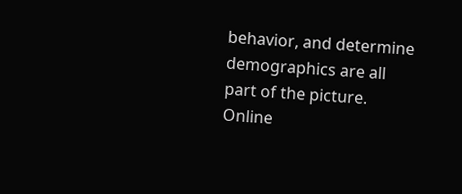behavior, and determine demographics are all part of the picture. Online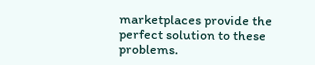marketplaces provide the perfect solution to these problems.